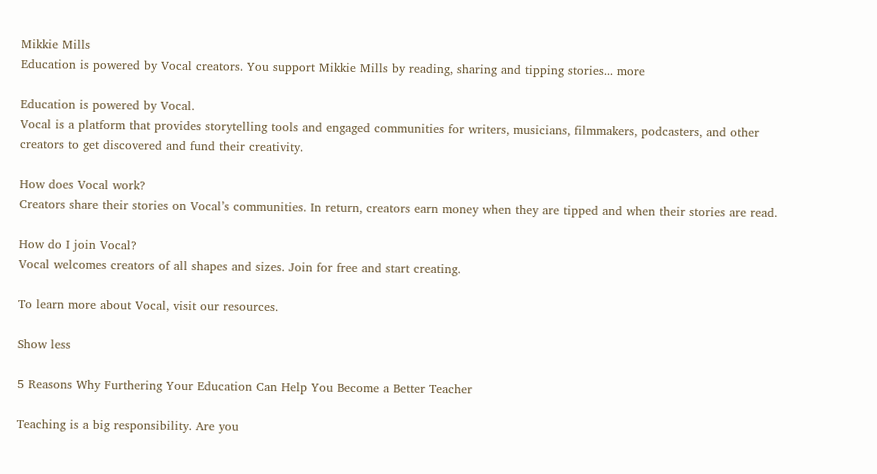Mikkie Mills
Education is powered by Vocal creators. You support Mikkie Mills by reading, sharing and tipping stories... more

Education is powered by Vocal.
Vocal is a platform that provides storytelling tools and engaged communities for writers, musicians, filmmakers, podcasters, and other creators to get discovered and fund their creativity.

How does Vocal work?
Creators share their stories on Vocal’s communities. In return, creators earn money when they are tipped and when their stories are read.

How do I join Vocal?
Vocal welcomes creators of all shapes and sizes. Join for free and start creating.

To learn more about Vocal, visit our resources.

Show less

5 Reasons Why Furthering Your Education Can Help You Become a Better Teacher

Teaching is a big responsibility. Are you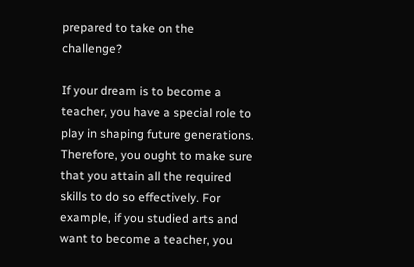prepared to take on the challenge?

If your dream is to become a teacher, you have a special role to play in shaping future generations. Therefore, you ought to make sure that you attain all the required skills to do so effectively. For example, if you studied arts and want to become a teacher, you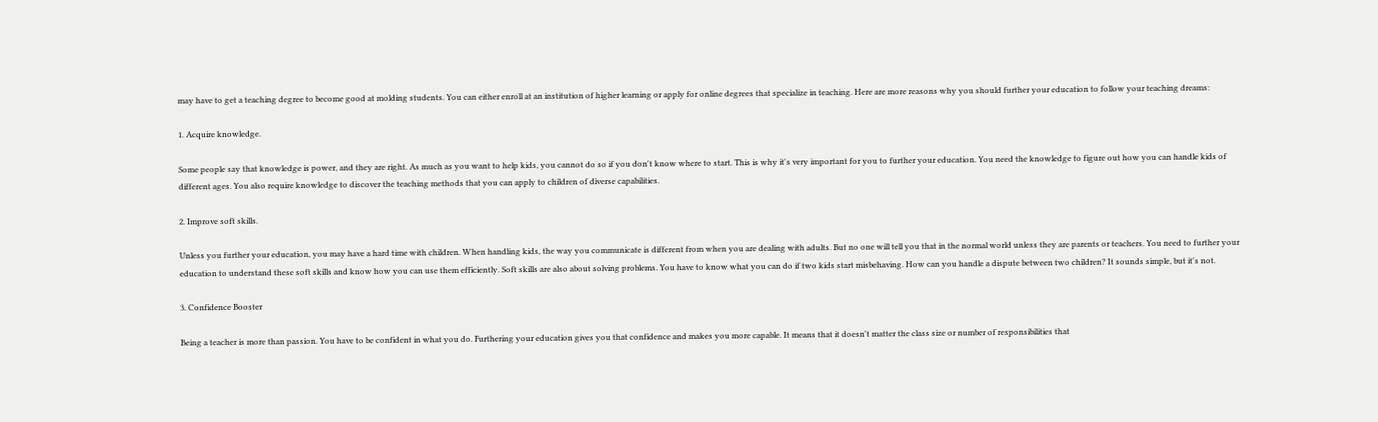may have to get a teaching degree to become good at molding students. You can either enroll at an institution of higher learning or apply for online degrees that specialize in teaching. Here are more reasons why you should further your education to follow your teaching dreams:

1. Acquire knowledge.

Some people say that knowledge is power, and they are right. As much as you want to help kids, you cannot do so if you don't know where to start. This is why it's very important for you to further your education. You need the knowledge to figure out how you can handle kids of different ages. You also require knowledge to discover the teaching methods that you can apply to children of diverse capabilities.

2. Improve soft skills.

Unless you further your education, you may have a hard time with children. When handling kids, the way you communicate is different from when you are dealing with adults. But no one will tell you that in the normal world unless they are parents or teachers. You need to further your education to understand these soft skills and know how you can use them efficiently. Soft skills are also about solving problems. You have to know what you can do if two kids start misbehaving. How can you handle a dispute between two children? It sounds simple, but it's not.

3. Confidence Booster

Being a teacher is more than passion. You have to be confident in what you do. Furthering your education gives you that confidence and makes you more capable. It means that it doesn't matter the class size or number of responsibilities that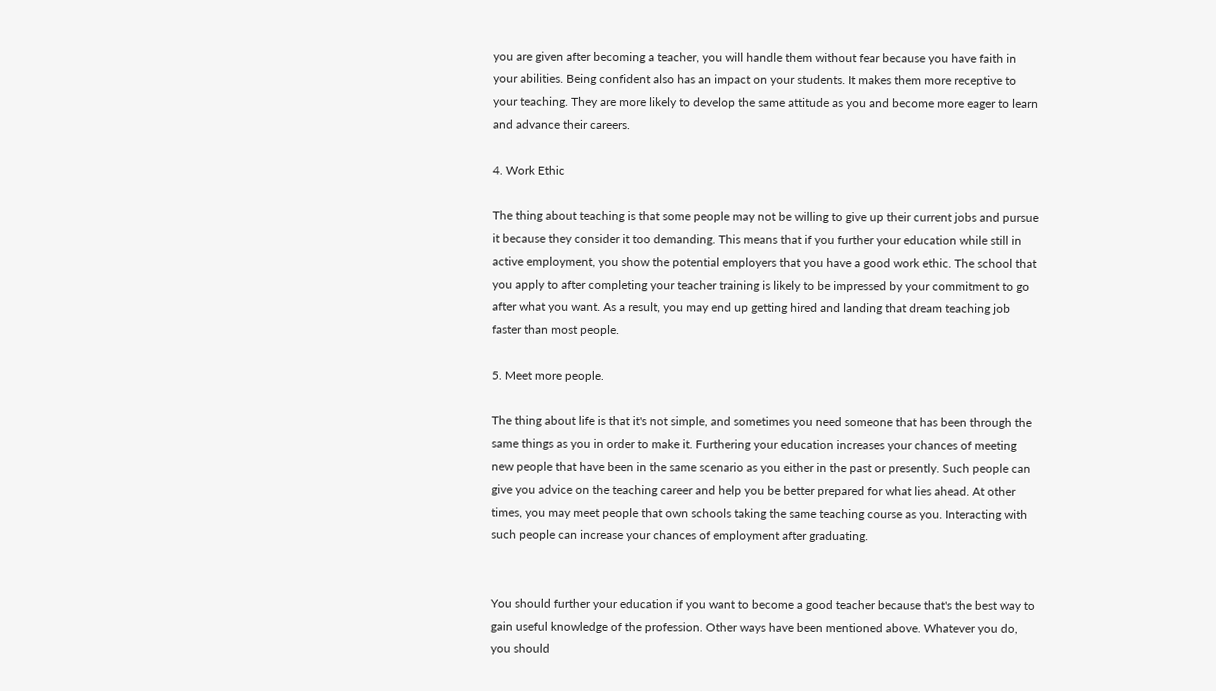you are given after becoming a teacher, you will handle them without fear because you have faith in your abilities. Being confident also has an impact on your students. It makes them more receptive to your teaching. They are more likely to develop the same attitude as you and become more eager to learn and advance their careers.

4. Work Ethic

The thing about teaching is that some people may not be willing to give up their current jobs and pursue it because they consider it too demanding. This means that if you further your education while still in active employment, you show the potential employers that you have a good work ethic. The school that you apply to after completing your teacher training is likely to be impressed by your commitment to go after what you want. As a result, you may end up getting hired and landing that dream teaching job faster than most people.

5. Meet more people.

The thing about life is that it's not simple, and sometimes you need someone that has been through the same things as you in order to make it. Furthering your education increases your chances of meeting new people that have been in the same scenario as you either in the past or presently. Such people can give you advice on the teaching career and help you be better prepared for what lies ahead. At other times, you may meet people that own schools taking the same teaching course as you. Interacting with such people can increase your chances of employment after graduating.


You should further your education if you want to become a good teacher because that's the best way to gain useful knowledge of the profession. Other ways have been mentioned above. Whatever you do, you should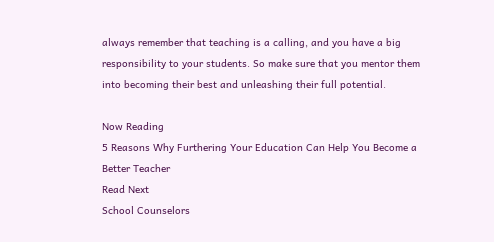always remember that teaching is a calling, and you have a big responsibility to your students. So make sure that you mentor them into becoming their best and unleashing their full potential.

Now Reading
5 Reasons Why Furthering Your Education Can Help You Become a Better Teacher
Read Next
School Counselors